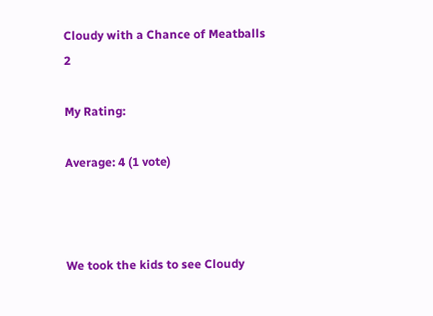Cloudy with a Chance of Meatballs 2

My Rating:

Average: 4 (1 vote)



We took the kids to see Cloudy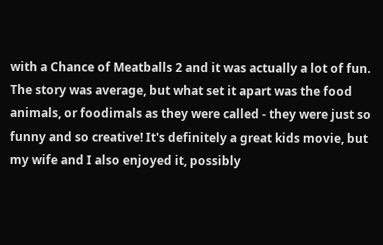with a Chance of Meatballs 2 and it was actually a lot of fun. The story was average, but what set it apart was the food animals, or foodimals as they were called - they were just so funny and so creative! It's definitely a great kids movie, but my wife and I also enjoyed it, possibly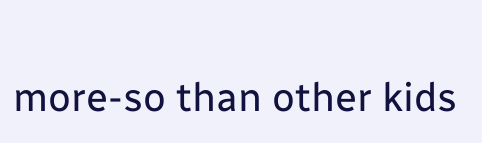more-so than other kids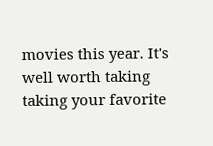movies this year. It's well worth taking taking your favorite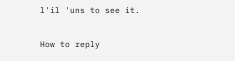l'il 'uns to see it.

How to reply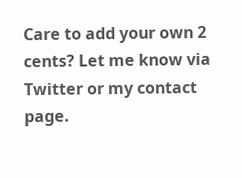Care to add your own 2 cents? Let me know via Twitter or my contact page.